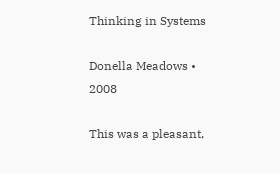Thinking in Systems

Donella Meadows • 2008

This was a pleasant,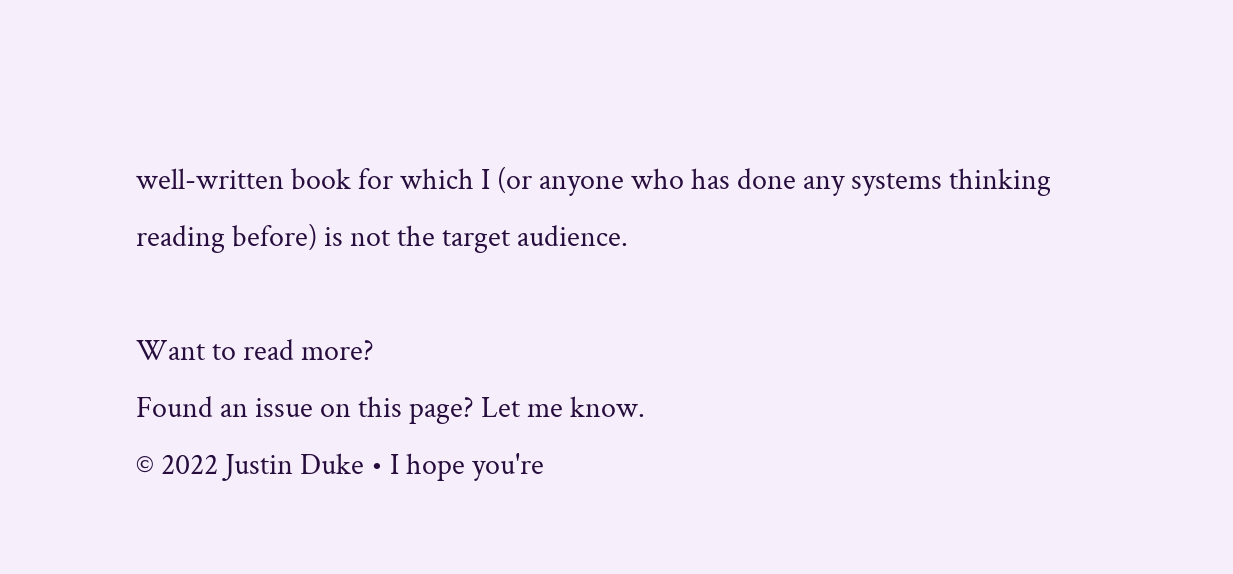well-written book for which I (or anyone who has done any systems thinking reading before) is not the target audience.

Want to read more?
Found an issue on this page? Let me know.
© 2022 Justin Duke • I hope you're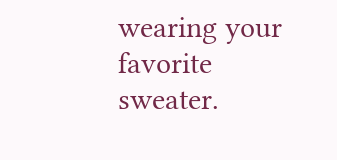wearing your favorite sweater.